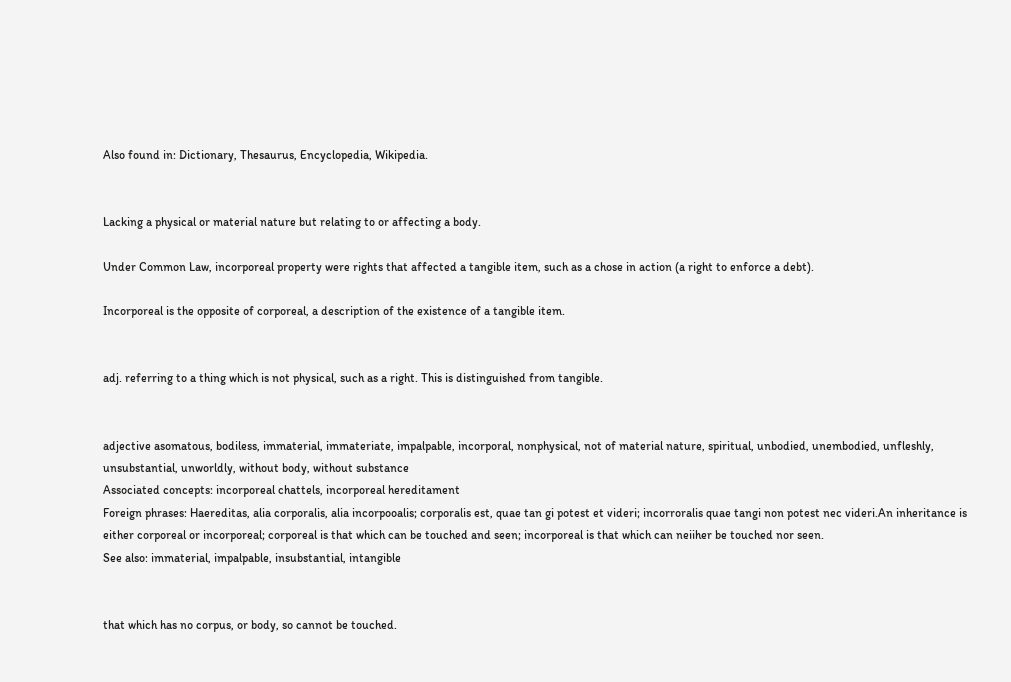Also found in: Dictionary, Thesaurus, Encyclopedia, Wikipedia.


Lacking a physical or material nature but relating to or affecting a body.

Under Common Law, incorporeal property were rights that affected a tangible item, such as a chose in action (a right to enforce a debt).

Incorporeal is the opposite of corporeal, a description of the existence of a tangible item.


adj. referring to a thing which is not physical, such as a right. This is distinguished from tangible.


adjective asomatous, bodiless, immaterial, immateriate, impalpable, incorporal, nonphysical, not of material nature, spiritual, unbodied, unembodied, unfleshly, unsubstantial, unworldly, without body, without substance
Associated concepts: incorporeal chattels, incorporeal hereditament
Foreign phrases: Haereditas, alia corporalis, alia incorpooalis; corporalis est, quae tan gi potest et videri; incorroralis quae tangi non potest nec videri.An inheritance is either corporeal or incorporeal; corporeal is that which can be touched and seen; incorporeal is that which can neiiher be touched nor seen.
See also: immaterial, impalpable, insubstantial, intangible


that which has no corpus, or body, so cannot be touched.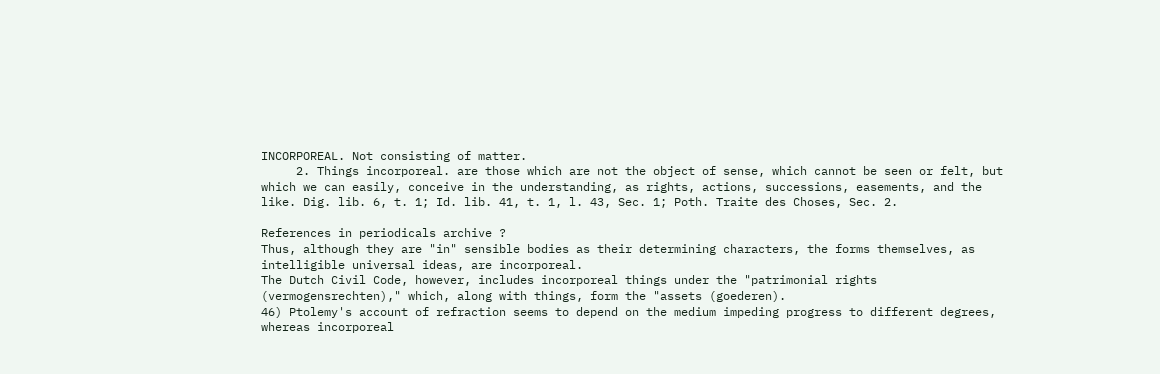INCORPOREAL. Not consisting of matter.
     2. Things incorporeal. are those which are not the object of sense, which cannot be seen or felt, but which we can easily, conceive in the understanding, as rights, actions, successions, easements, and the like. Dig. lib. 6, t. 1; Id. lib. 41, t. 1, l. 43, Sec. 1; Poth. Traite des Choses, Sec. 2.

References in periodicals archive ?
Thus, although they are "in" sensible bodies as their determining characters, the forms themselves, as intelligible universal ideas, are incorporeal.
The Dutch Civil Code, however, includes incorporeal things under the "patrimonial rights (vermogensrechten)," which, along with things, form the "assets (goederen).
46) Ptolemy's account of refraction seems to depend on the medium impeding progress to different degrees, whereas incorporeal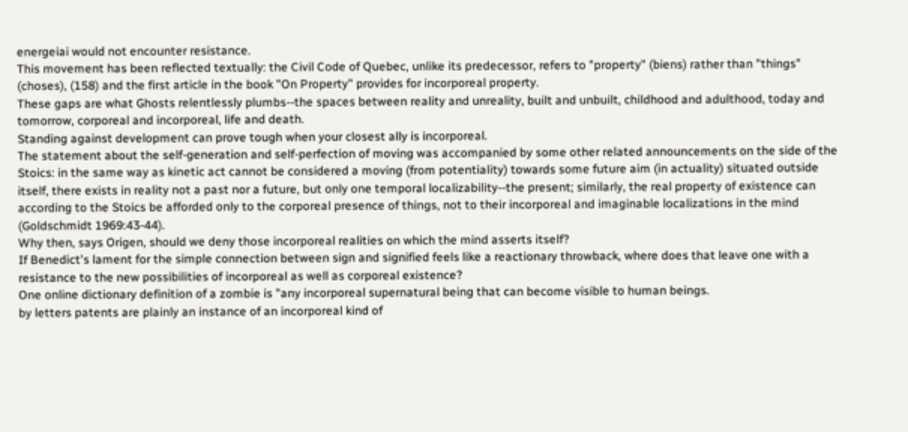energeiai would not encounter resistance.
This movement has been reflected textually: the Civil Code of Quebec, unlike its predecessor, refers to "property" (biens) rather than "things" (choses), (158) and the first article in the book "On Property" provides for incorporeal property.
These gaps are what Ghosts relentlessly plumbs--the spaces between reality and unreality, built and unbuilt, childhood and adulthood, today and tomorrow, corporeal and incorporeal, life and death.
Standing against development can prove tough when your closest ally is incorporeal.
The statement about the self-generation and self-perfection of moving was accompanied by some other related announcements on the side of the Stoics: in the same way as kinetic act cannot be considered a moving (from potentiality) towards some future aim (in actuality) situated outside itself, there exists in reality not a past nor a future, but only one temporal localizability--the present; similarly, the real property of existence can according to the Stoics be afforded only to the corporeal presence of things, not to their incorporeal and imaginable localizations in the mind (Goldschmidt 1969:43-44).
Why then, says Origen, should we deny those incorporeal realities on which the mind asserts itself?
If Benedict's lament for the simple connection between sign and signified feels like a reactionary throwback, where does that leave one with a resistance to the new possibilities of incorporeal as well as corporeal existence?
One online dictionary definition of a zombie is "any incorporeal supernatural being that can become visible to human beings.
by letters patents are plainly an instance of an incorporeal kind of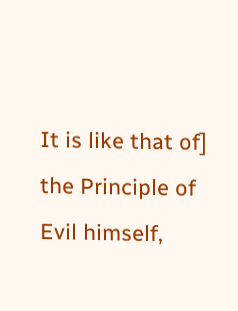It is like that of] the Principle of Evil himself,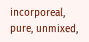incorporeal, pure, unmixed,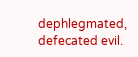dephlegmated, defecated evil.